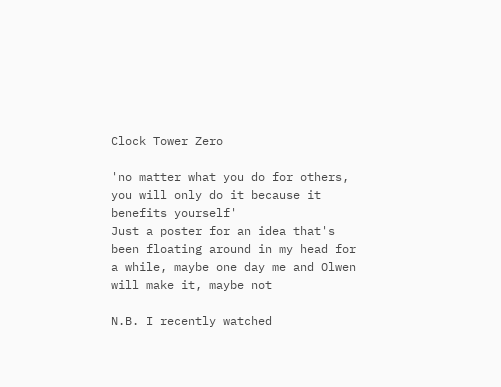Clock Tower Zero

'no matter what you do for others, you will only do it because it benefits yourself'
Just a poster for an idea that's been floating around in my head for a while, maybe one day me and Olwen will make it, maybe not

N.B. I recently watched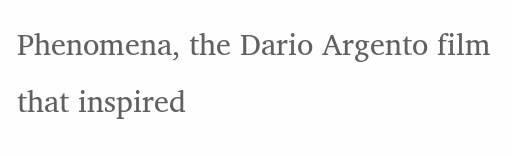Phenomena, the Dario Argento film that inspired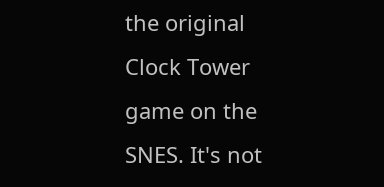the original Clock Tower game on the SNES. It's not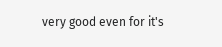very good even for it's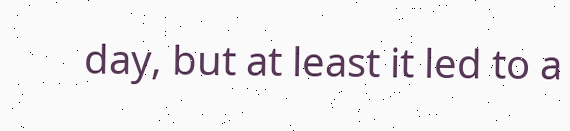day, but at least it led to a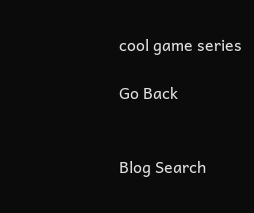cool game series

Go Back


Blog Search